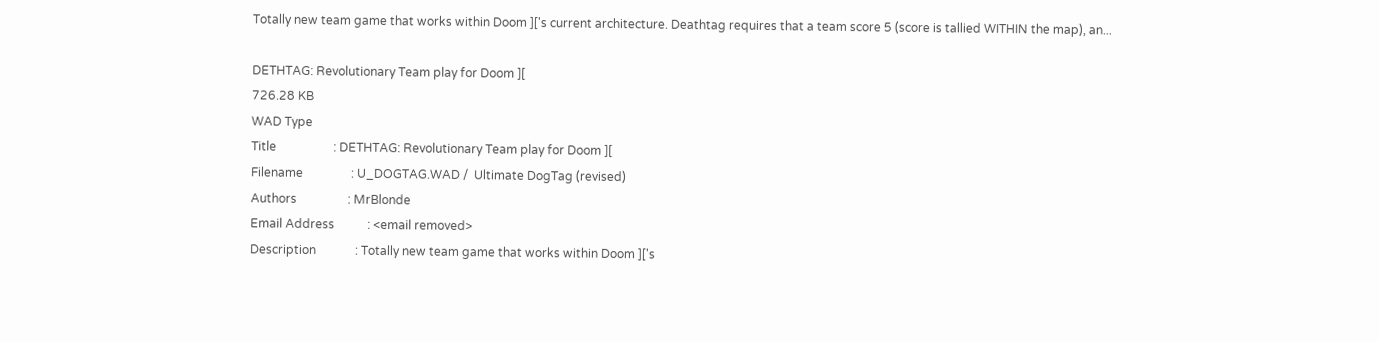Totally new team game that works within Doom ]['s current architecture. Deathtag requires that a team score 5 (score is tallied WITHIN the map), an...

DETHTAG: Revolutionary Team play for Doom ][
726.28 KB
WAD Type
Title                   : DETHTAG: Revolutionary Team play for Doom ][
Filename                : U_DOGTAG.WAD /  Ultimate DogTag (revised)
Authors                 : MrBlonde
Email Address           : <email removed>
Description             : Totally new team game that works within Doom ]['s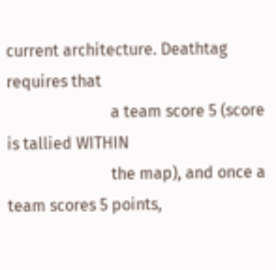current architecture. Deathtag requires that
                          a team score 5 (score is tallied WITHIN
                          the map), and once a team scores 5 points,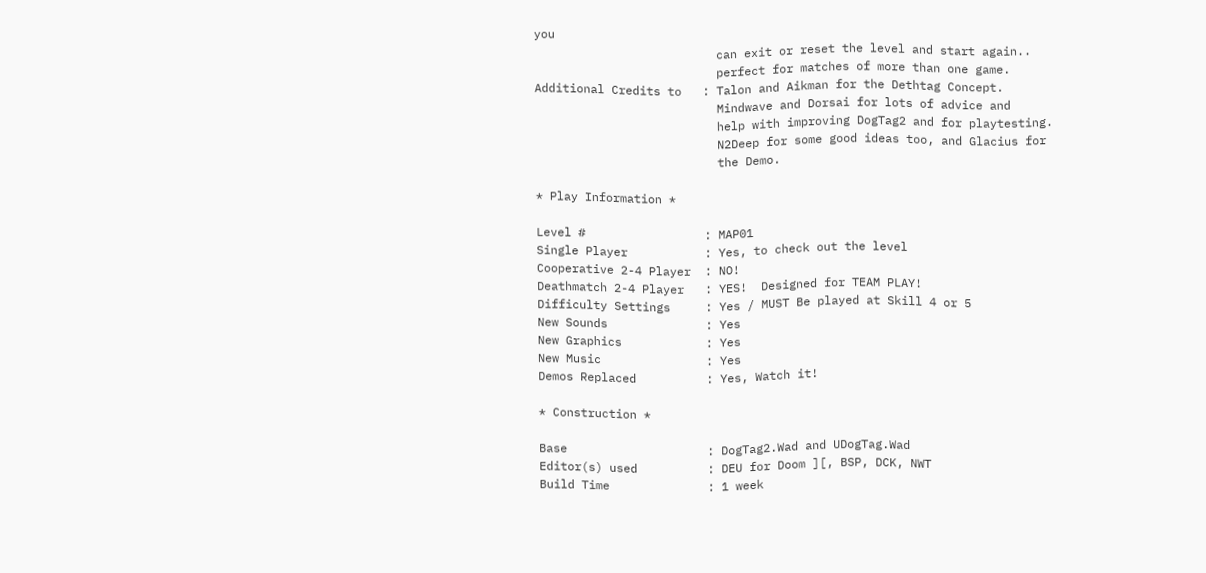you
                          can exit or reset the level and start again..
                          perfect for matches of more than one game.
Additional Credits to   : Talon and Aikman for the Dethtag Concept.
                          Mindwave and Dorsai for lots of advice and
                          help with improving DogTag2 and for playtesting.
                          N2Deep for some good ideas too, and Glacius for
                          the Demo.

* Play Information *

Level #                 : MAP01
Single Player           : Yes, to check out the level
Cooperative 2-4 Player  : NO!
Deathmatch 2-4 Player   : YES!  Designed for TEAM PLAY!
Difficulty Settings     : Yes / MUST Be played at Skill 4 or 5
New Sounds              : Yes
New Graphics            : Yes
New Music               : Yes
Demos Replaced          : Yes, Watch it!

* Construction *

Base                    : DogTag2.Wad and UDogTag.Wad
Editor(s) used          : DEU for Doom ][, BSP, DCK, NWT
Build Time              : 1 week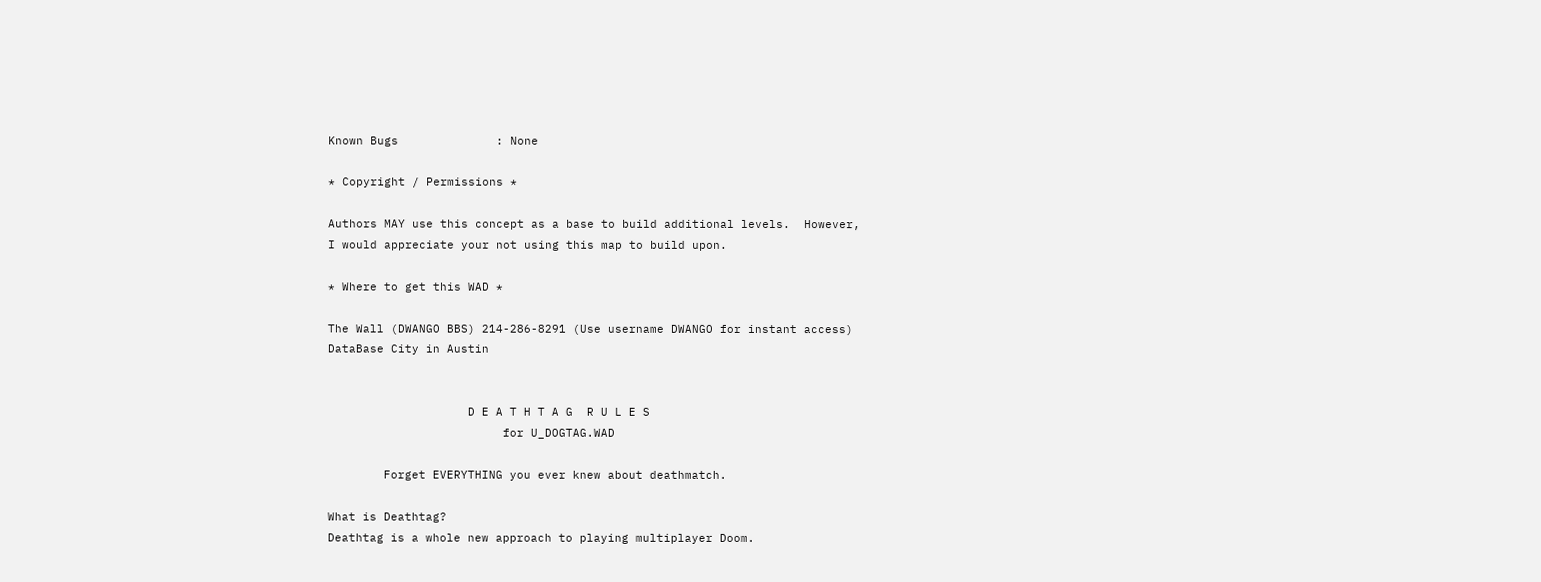Known Bugs              : None

* Copyright / Permissions *

Authors MAY use this concept as a base to build additional levels.  However,
I would appreciate your not using this map to build upon.

* Where to get this WAD *

The Wall (DWANGO BBS) 214-286-8291 (Use username DWANGO for instant access)
DataBase City in Austin


                    D E A T H T A G  R U L E S
                         for U_DOGTAG.WAD

        Forget EVERYTHING you ever knew about deathmatch.

What is Deathtag?
Deathtag is a whole new approach to playing multiplayer Doom.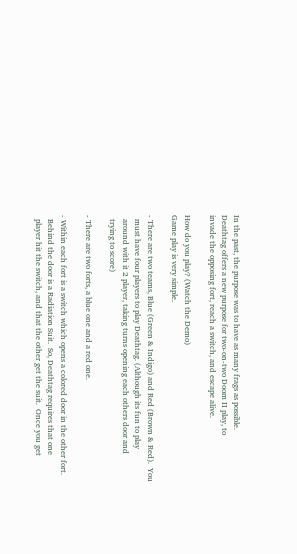In the past, the purpose was to have as many frags as possible.
Deathtag offers a new purpose for two-on-two Doom II play, to
invade the opposing fort, reach a switch, and escape alive.

How do you play? (Watch the Demo)
Game play is very simple.

- There are two teams, Blue (Green & Indigo) and Red (Brown & Red).  You
  must have four players to play Deathtag. (Although its fun to play
  around with it 2 player, taking turns opening each others door and
  trying to score)

- There are two forts, a blue one and a red one.

- Within each fort is a switch which opens a colored door in the other fort.
  Behind the door is a Radiation Suit.  So, Deathtag requires that one
  player hit the switch, and that the other get the suit.  Once you get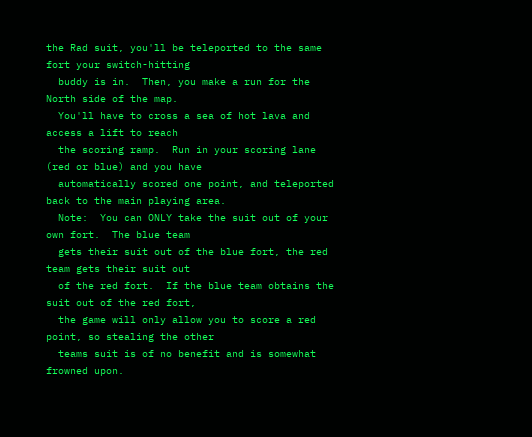the Rad suit, you'll be teleported to the same fort your switch-hitting
  buddy is in.  Then, you make a run for the North side of the map.
  You'll have to cross a sea of hot lava and access a lift to reach
  the scoring ramp.  Run in your scoring lane (red or blue) and you have
  automatically scored one point, and teleported back to the main playing area.
  Note:  You can ONLY take the suit out of your own fort.  The blue team
  gets their suit out of the blue fort, the red team gets their suit out
  of the red fort.  If the blue team obtains the suit out of the red fort,
  the game will only allow you to score a red point, so stealing the other
  teams suit is of no benefit and is somewhat frowned upon.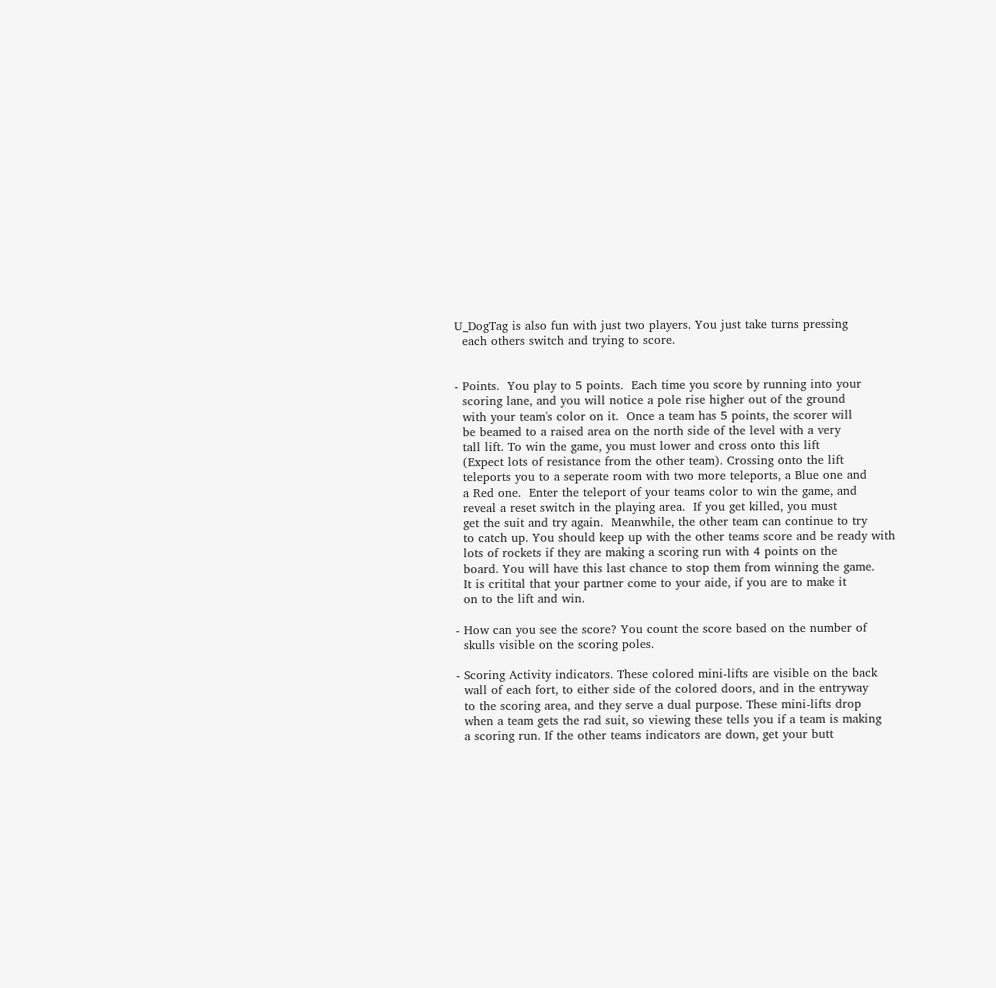U_DogTag is also fun with just two players. You just take turns pressing
  each others switch and trying to score.


- Points.  You play to 5 points.  Each time you score by running into your
  scoring lane, and you will notice a pole rise higher out of the ground
  with your team's color on it.  Once a team has 5 points, the scorer will
  be beamed to a raised area on the north side of the level with a very
  tall lift. To win the game, you must lower and cross onto this lift
  (Expect lots of resistance from the other team). Crossing onto the lift
  teleports you to a seperate room with two more teleports, a Blue one and
  a Red one.  Enter the teleport of your teams color to win the game, and
  reveal a reset switch in the playing area.  If you get killed, you must
  get the suit and try again.  Meanwhile, the other team can continue to try
  to catch up. You should keep up with the other teams score and be ready with
  lots of rockets if they are making a scoring run with 4 points on the
  board. You will have this last chance to stop them from winning the game.
  It is critital that your partner come to your aide, if you are to make it
  on to the lift and win.

- How can you see the score? You count the score based on the number of
  skulls visible on the scoring poles.

- Scoring Activity indicators. These colored mini-lifts are visible on the back
  wall of each fort, to either side of the colored doors, and in the entryway
  to the scoring area, and they serve a dual purpose. These mini-lifts drop
  when a team gets the rad suit, so viewing these tells you if a team is making
  a scoring run. If the other teams indicators are down, get your butt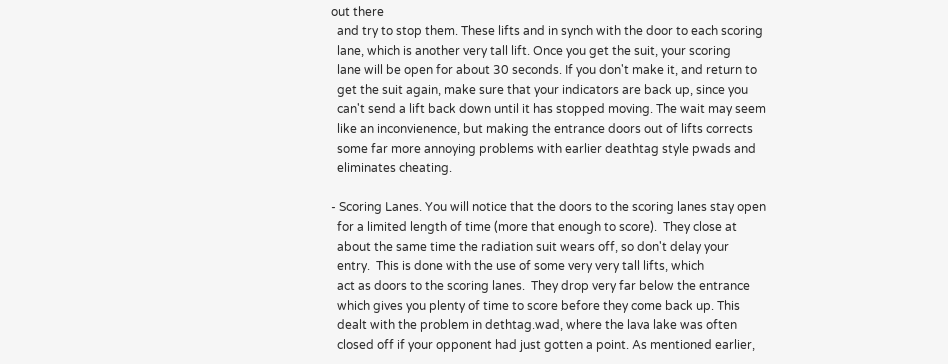out there
  and try to stop them. These lifts and in synch with the door to each scoring
  lane, which is another very tall lift. Once you get the suit, your scoring
  lane will be open for about 30 seconds. If you don't make it, and return to
  get the suit again, make sure that your indicators are back up, since you
  can't send a lift back down until it has stopped moving. The wait may seem
  like an inconvienence, but making the entrance doors out of lifts corrects
  some far more annoying problems with earlier deathtag style pwads and
  eliminates cheating.

- Scoring Lanes. You will notice that the doors to the scoring lanes stay open
  for a limited length of time (more that enough to score).  They close at
  about the same time the radiation suit wears off, so don't delay your
  entry.  This is done with the use of some very very tall lifts, which
  act as doors to the scoring lanes.  They drop very far below the entrance
  which gives you plenty of time to score before they come back up. This
  dealt with the problem in dethtag.wad, where the lava lake was often
  closed off if your opponent had just gotten a point. As mentioned earlier,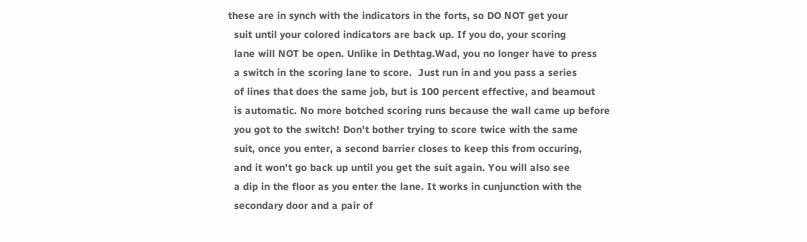these are in synch with the indicators in the forts, so DO NOT get your
  suit until your colored indicators are back up. If you do, your scoring
  lane will NOT be open. Unlike in Dethtag.Wad, you no longer have to press
  a switch in the scoring lane to score.  Just run in and you pass a series
  of lines that does the same job, but is 100 percent effective, and beamout
  is automatic. No more botched scoring runs because the wall came up before
  you got to the switch! Don't bother trying to score twice with the same
  suit, once you enter, a second barrier closes to keep this from occuring,
  and it won't go back up until you get the suit again. You will also see
  a dip in the floor as you enter the lane. It works in cunjunction with the
  secondary door and a pair of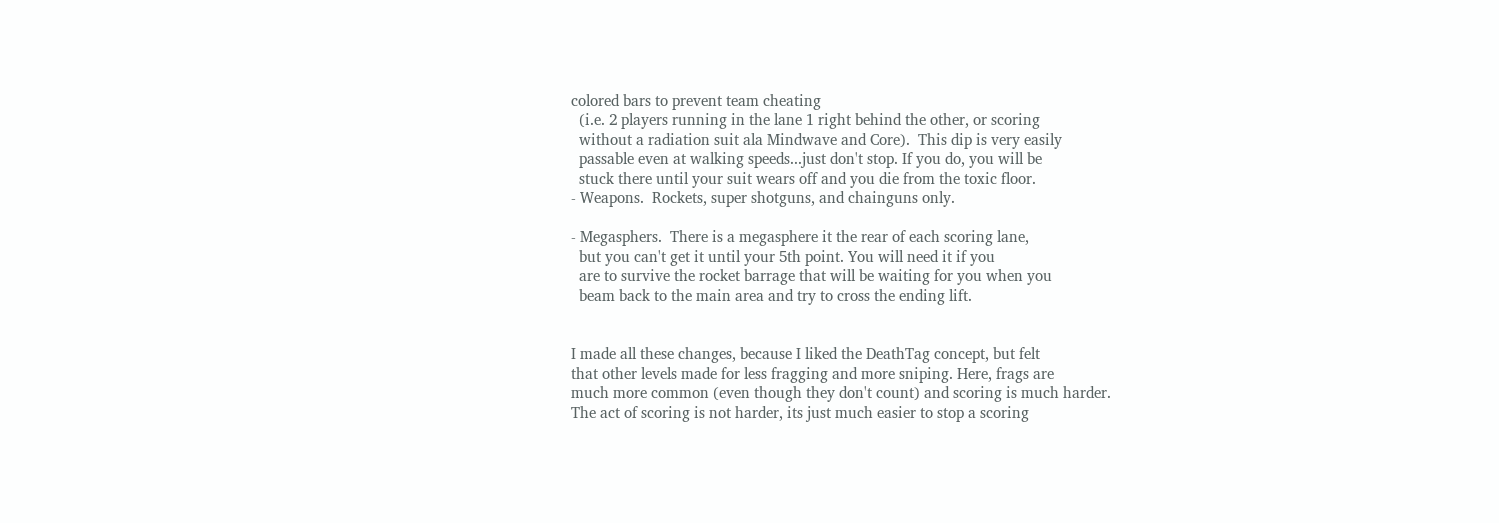colored bars to prevent team cheating
  (i.e. 2 players running in the lane 1 right behind the other, or scoring
  without a radiation suit ala Mindwave and Core).  This dip is very easily
  passable even at walking speeds...just don't stop. If you do, you will be
  stuck there until your suit wears off and you die from the toxic floor.
- Weapons.  Rockets, super shotguns, and chainguns only.

- Megasphers.  There is a megasphere it the rear of each scoring lane,
  but you can't get it until your 5th point. You will need it if you
  are to survive the rocket barrage that will be waiting for you when you
  beam back to the main area and try to cross the ending lift.


I made all these changes, because I liked the DeathTag concept, but felt
that other levels made for less fragging and more sniping. Here, frags are
much more common (even though they don't count) and scoring is much harder.
The act of scoring is not harder, its just much easier to stop a scoring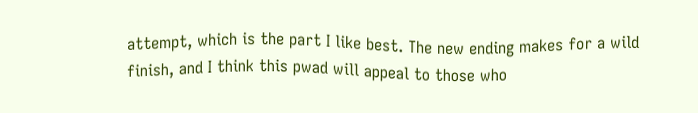attempt, which is the part I like best. The new ending makes for a wild
finish, and I think this pwad will appeal to those who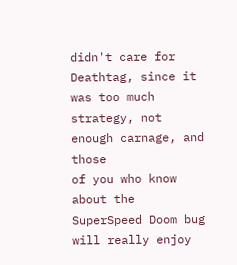didn't care for
Deathtag, since it was too much strategy, not enough carnage, and those
of you who know about the SuperSpeed Doom bug will really enjoy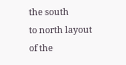the south
to north layout of the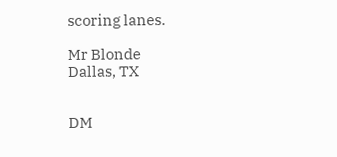scoring lanes.

Mr Blonde
Dallas, TX


DM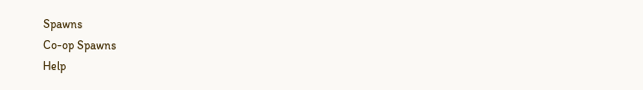Spawns
Co-op Spawns
Help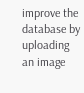improve the database by uploading an image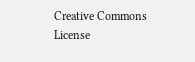Creative Commons License